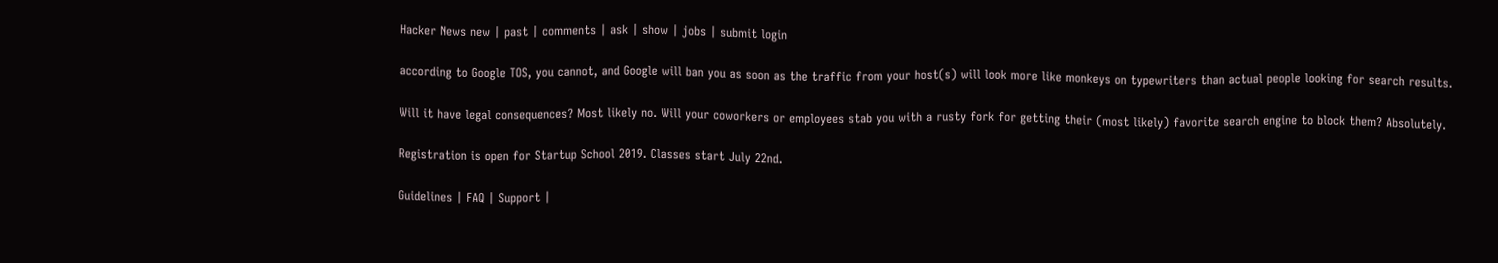Hacker News new | past | comments | ask | show | jobs | submit login

according to Google TOS, you cannot, and Google will ban you as soon as the traffic from your host(s) will look more like monkeys on typewriters than actual people looking for search results.

Will it have legal consequences? Most likely no. Will your coworkers or employees stab you with a rusty fork for getting their (most likely) favorite search engine to block them? Absolutely.

Registration is open for Startup School 2019. Classes start July 22nd.

Guidelines | FAQ | Support |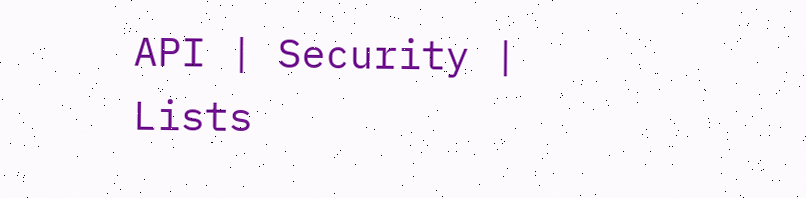API | Security | Lists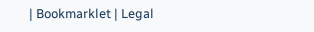| Bookmarklet | Legal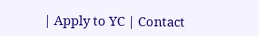| Apply to YC | Contact